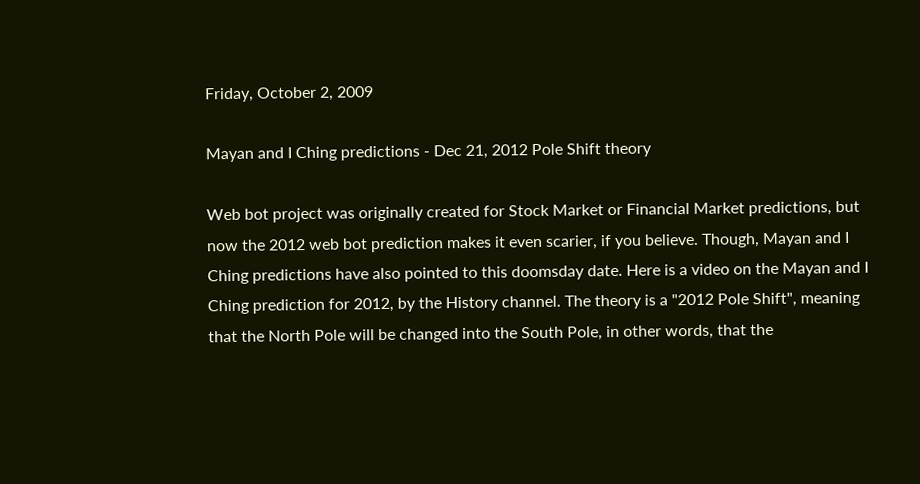Friday, October 2, 2009

Mayan and I Ching predictions - Dec 21, 2012 Pole Shift theory

Web bot project was originally created for Stock Market or Financial Market predictions, but now the 2012 web bot prediction makes it even scarier, if you believe. Though, Mayan and I Ching predictions have also pointed to this doomsday date. Here is a video on the Mayan and I Ching prediction for 2012, by the History channel. The theory is a "2012 Pole Shift", meaning that the North Pole will be changed into the South Pole, in other words, that the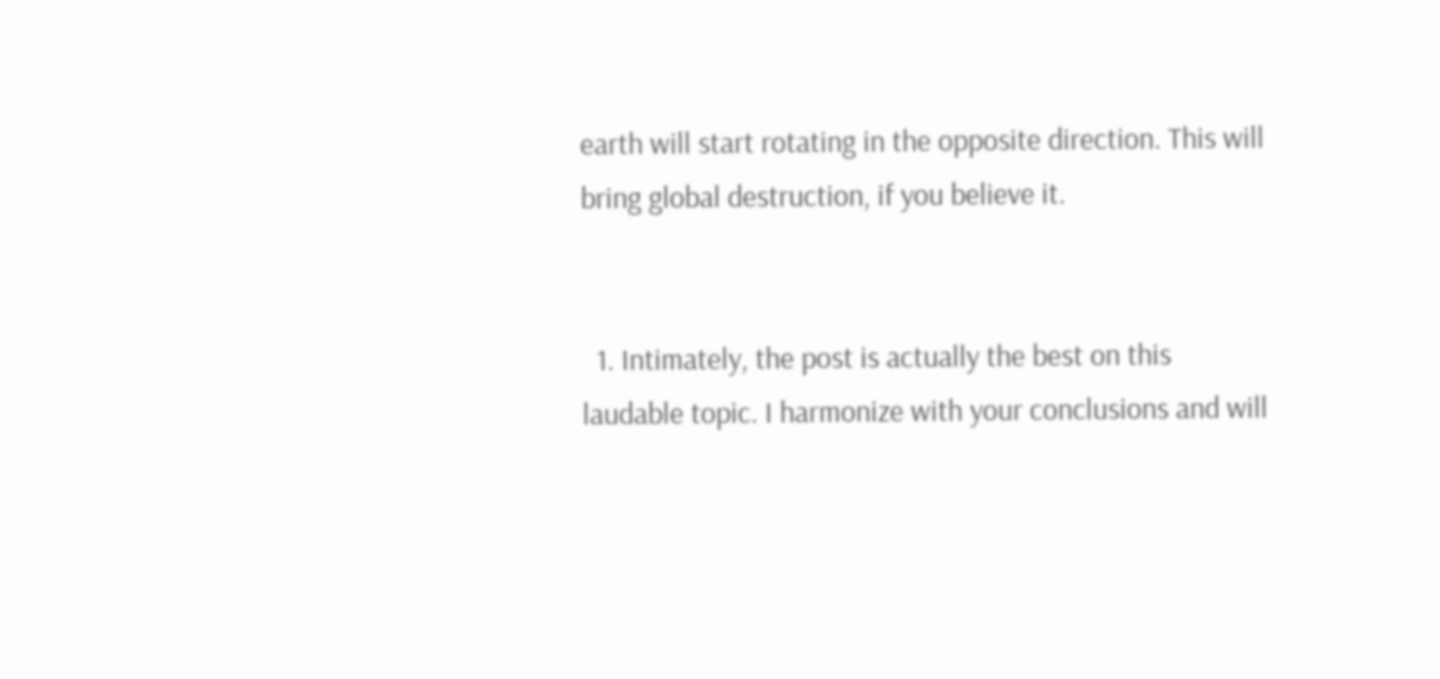earth will start rotating in the opposite direction. This will bring global destruction, if you believe it.


  1. Intimately, the post is actually the best on this laudable topic. I harmonize with your conclusions and will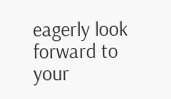eagerly look forward to your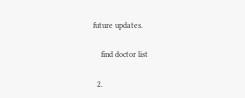future updates.

    find doctor list

  2.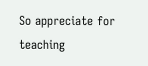So appreciate for teaching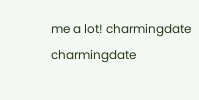me a lot! charmingdate charmingdate